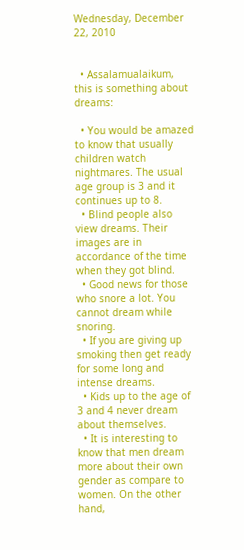Wednesday, December 22, 2010


  • Assalamualaikum,
this is something about dreams:

  • You would be amazed to know that usually children watch nightmares. The usual age group is 3 and it continues up to 8.
  • Blind people also view dreams. Their images are in accordance of the time when they got blind.
  • Good news for those who snore a lot. You cannot dream while snoring.
  • If you are giving up smoking then get ready for some long and intense dreams.
  • Kids up to the age of 3 and 4 never dream about themselves.
  • It is interesting to know that men dream more about their own gender as compare to women. On the other hand,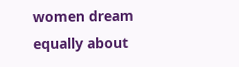women dream equally about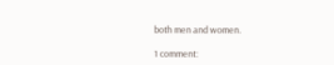both men and women.

1 comment: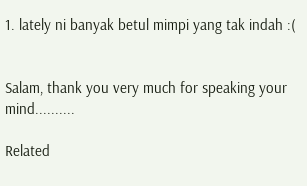1. lately ni banyak betul mimpi yang tak indah :(


Salam, thank you very much for speaking your mind..........

Related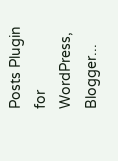Posts Plugin for WordPress, Blogger...